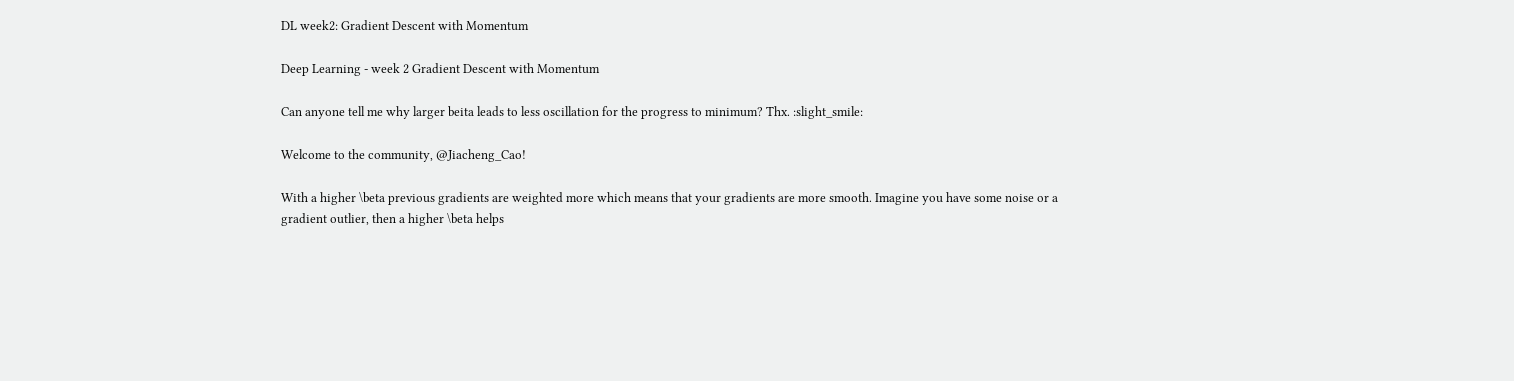DL week2: Gradient Descent with Momentum

Deep Learning - week 2 Gradient Descent with Momentum

Can anyone tell me why larger beita leads to less oscillation for the progress to minimum? Thx. :slight_smile:

Welcome to the community, @Jiacheng_Cao!

With a higher \beta previous gradients are weighted more which means that your gradients are more smooth. Imagine you have some noise or a gradient outlier, then a higher \beta helps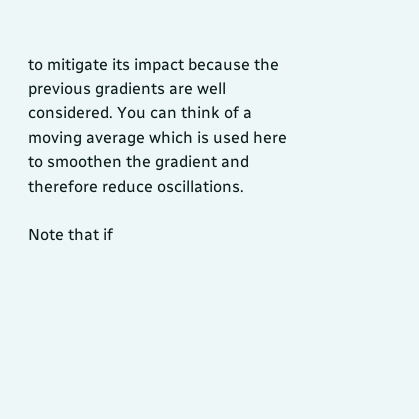to mitigate its impact because the previous gradients are well considered. You can think of a moving average which is used here to smoothen the gradient and therefore reduce oscillations.

Note that if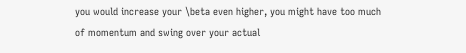you would increase your \beta even higher, you might have too much of momentum and swing over your actual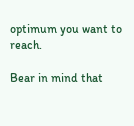optimum you want to reach.

Bear in mind that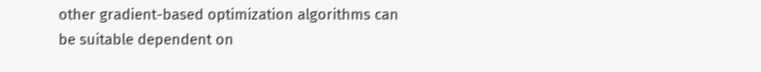other gradient-based optimization algorithms can be suitable dependent on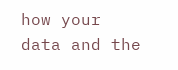how your data and the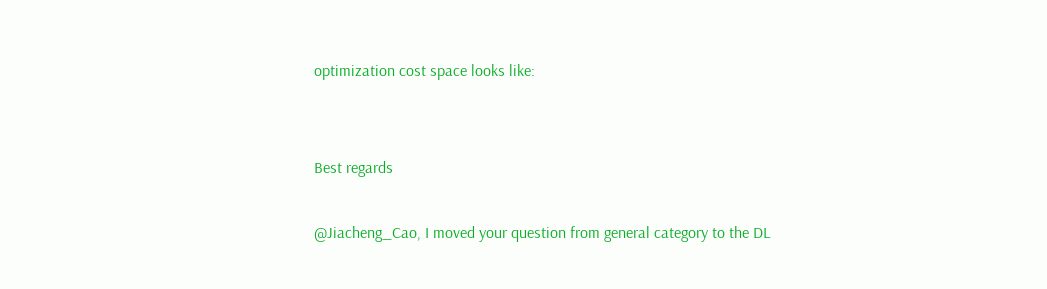optimization cost space looks like:


Best regards

@Jiacheng_Cao, I moved your question from general category to the DL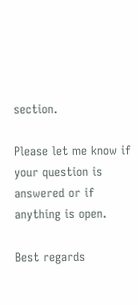section.

Please let me know if your question is answered or if anything is open.

Best regards